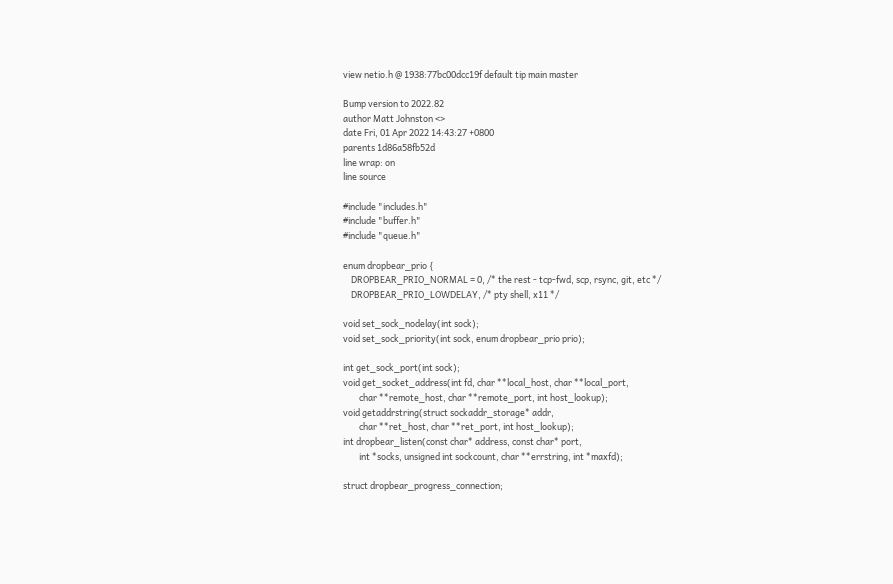view netio.h @ 1938:77bc00dcc19f default tip main master

Bump version to 2022.82
author Matt Johnston <>
date Fri, 01 Apr 2022 14:43:27 +0800
parents 1d86a58fb52d
line wrap: on
line source

#include "includes.h"
#include "buffer.h"
#include "queue.h"

enum dropbear_prio {
    DROPBEAR_PRIO_NORMAL = 0, /* the rest - tcp-fwd, scp, rsync, git, etc */
    DROPBEAR_PRIO_LOWDELAY, /* pty shell, x11 */

void set_sock_nodelay(int sock);
void set_sock_priority(int sock, enum dropbear_prio prio);

int get_sock_port(int sock);
void get_socket_address(int fd, char **local_host, char **local_port,
        char **remote_host, char **remote_port, int host_lookup);
void getaddrstring(struct sockaddr_storage* addr,
        char **ret_host, char **ret_port, int host_lookup);
int dropbear_listen(const char* address, const char* port,
        int *socks, unsigned int sockcount, char **errstring, int *maxfd);

struct dropbear_progress_connection;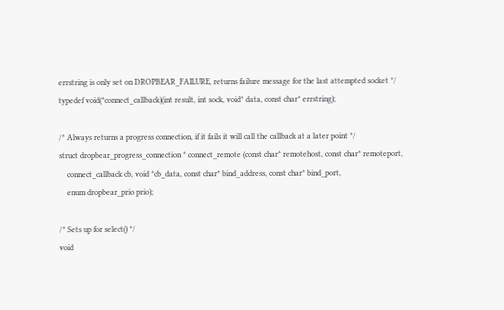errstring is only set on DROPBEAR_FAILURE, returns failure message for the last attempted socket */
typedef void(*connect_callback)(int result, int sock, void* data, const char* errstring);

/* Always returns a progress connection, if it fails it will call the callback at a later point */
struct dropbear_progress_connection * connect_remote (const char* remotehost, const char* remoteport,
    connect_callback cb, void *cb_data, const char* bind_address, const char* bind_port,
    enum dropbear_prio prio);

/* Sets up for select() */
void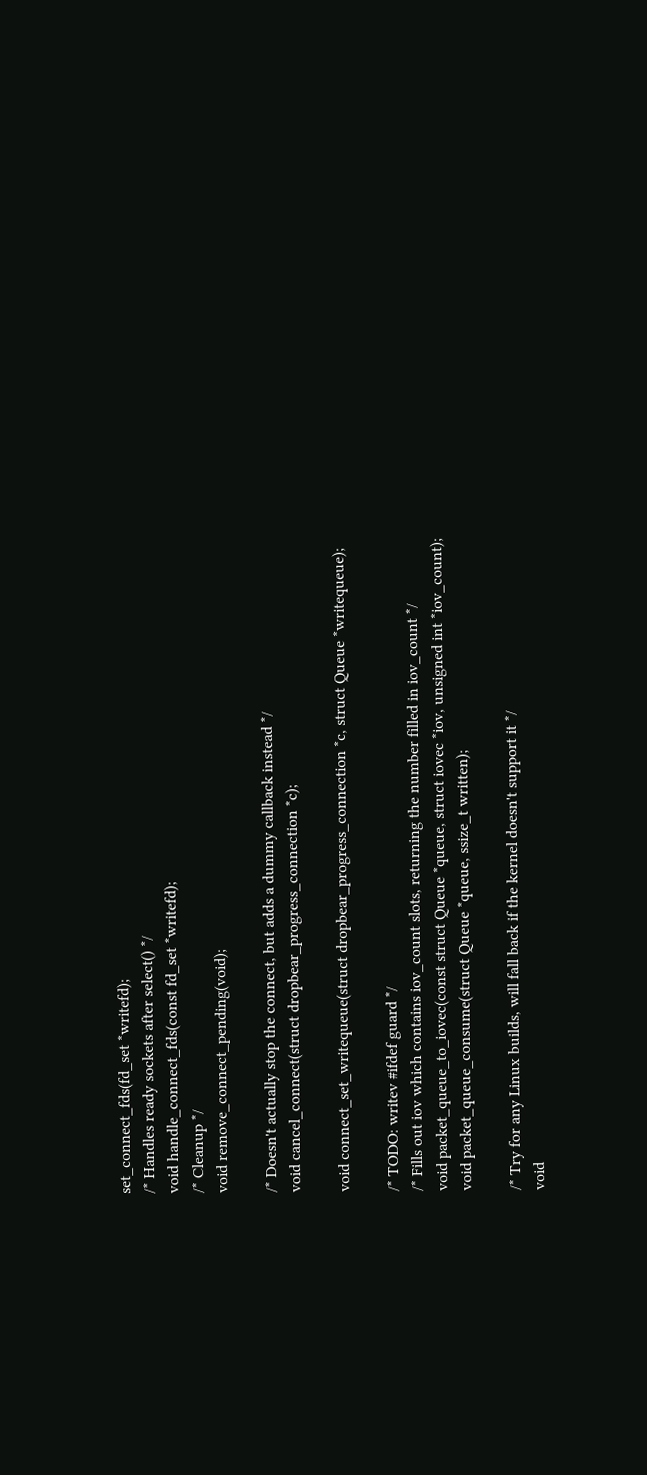set_connect_fds(fd_set *writefd);
/* Handles ready sockets after select() */
void handle_connect_fds(const fd_set *writefd);
/* Cleanup */
void remove_connect_pending(void);

/* Doesn't actually stop the connect, but adds a dummy callback instead */
void cancel_connect(struct dropbear_progress_connection *c);

void connect_set_writequeue(struct dropbear_progress_connection *c, struct Queue *writequeue);

/* TODO: writev #ifdef guard */
/* Fills out iov which contains iov_count slots, returning the number filled in iov_count */
void packet_queue_to_iovec(const struct Queue *queue, struct iovec *iov, unsigned int *iov_count);
void packet_queue_consume(struct Queue *queue, ssize_t written);

/* Try for any Linux builds, will fall back if the kernel doesn't support it */
void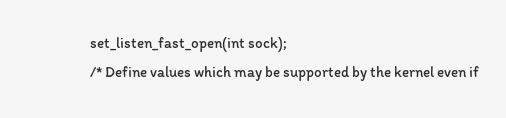set_listen_fast_open(int sock);
/* Define values which may be supported by the kernel even if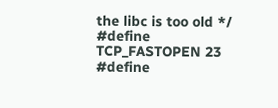the libc is too old */
#define TCP_FASTOPEN 23
#define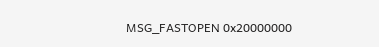MSG_FASTOPEN 0x20000000